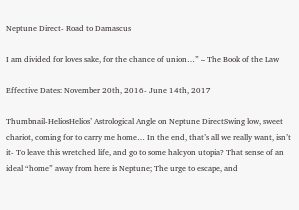Neptune Direct- Road to Damascus

I am divided for loves sake, for the chance of union…” – The Book of the Law

Effective Dates: November 20th, 2016- June 14th, 2017

Thumbnail-HeliosHelios’ Astrological Angle on Neptune DirectSwing low, sweet chariot, coming for to carry me home… In the end, that’s all we really want, isn’t it- To leave this wretched life, and go to some halcyon utopia? That sense of an ideal “home” away from here is Neptune; The urge to escape, and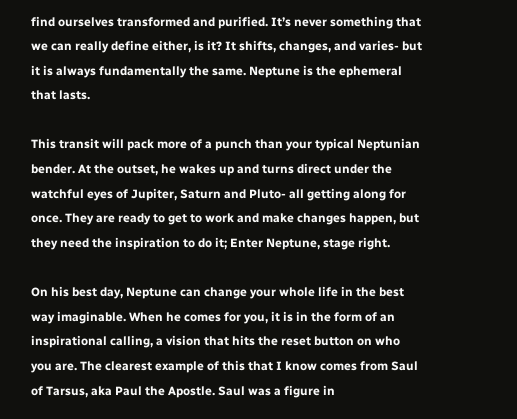find ourselves transformed and purified. It’s never something that we can really define either, is it? It shifts, changes, and varies- but it is always fundamentally the same. Neptune is the ephemeral that lasts.

This transit will pack more of a punch than your typical Neptunian bender. At the outset, he wakes up and turns direct under the watchful eyes of Jupiter, Saturn and Pluto- all getting along for once. They are ready to get to work and make changes happen, but they need the inspiration to do it; Enter Neptune, stage right.

On his best day, Neptune can change your whole life in the best way imaginable. When he comes for you, it is in the form of an inspirational calling, a vision that hits the reset button on who you are. The clearest example of this that I know comes from Saul of Tarsus, aka Paul the Apostle. Saul was a figure in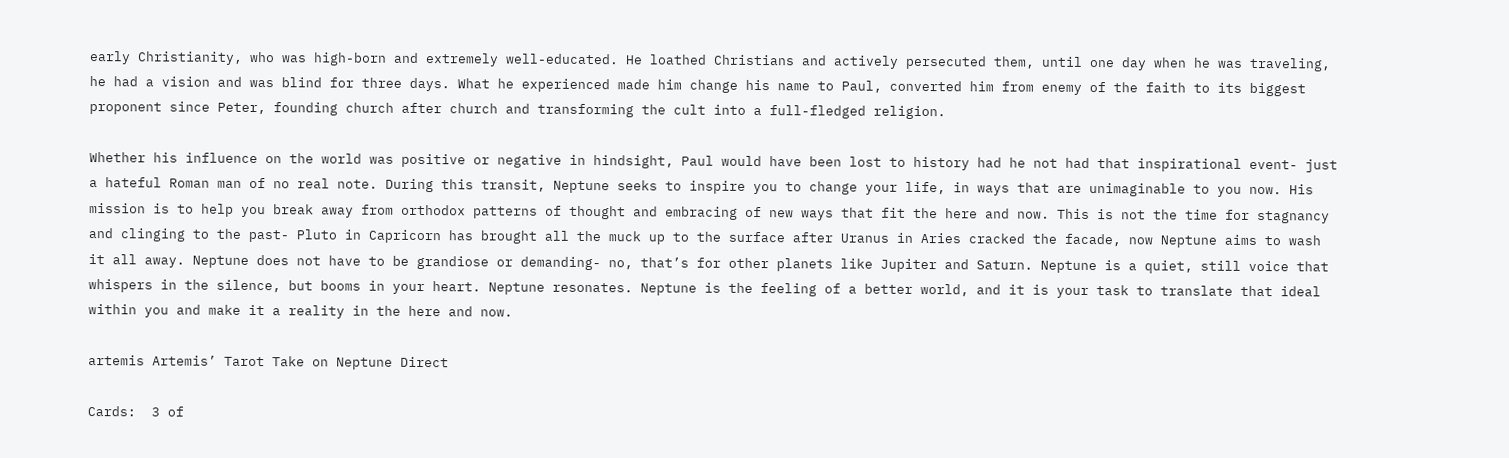early Christianity, who was high-born and extremely well-educated. He loathed Christians and actively persecuted them, until one day when he was traveling, he had a vision and was blind for three days. What he experienced made him change his name to Paul, converted him from enemy of the faith to its biggest proponent since Peter, founding church after church and transforming the cult into a full-fledged religion.

Whether his influence on the world was positive or negative in hindsight, Paul would have been lost to history had he not had that inspirational event- just a hateful Roman man of no real note. During this transit, Neptune seeks to inspire you to change your life, in ways that are unimaginable to you now. His mission is to help you break away from orthodox patterns of thought and embracing of new ways that fit the here and now. This is not the time for stagnancy and clinging to the past- Pluto in Capricorn has brought all the muck up to the surface after Uranus in Aries cracked the facade, now Neptune aims to wash it all away. Neptune does not have to be grandiose or demanding- no, that’s for other planets like Jupiter and Saturn. Neptune is a quiet, still voice that whispers in the silence, but booms in your heart. Neptune resonates. Neptune is the feeling of a better world, and it is your task to translate that ideal within you and make it a reality in the here and now.

artemis Artemis’ Tarot Take on Neptune Direct

Cards:  3 of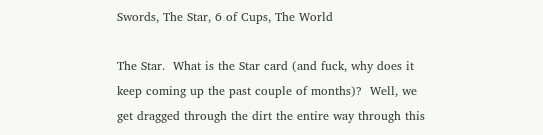Swords, The Star, 6 of Cups, The World

The Star.  What is the Star card (and fuck, why does it keep coming up the past couple of months)?  Well, we get dragged through the dirt the entire way through this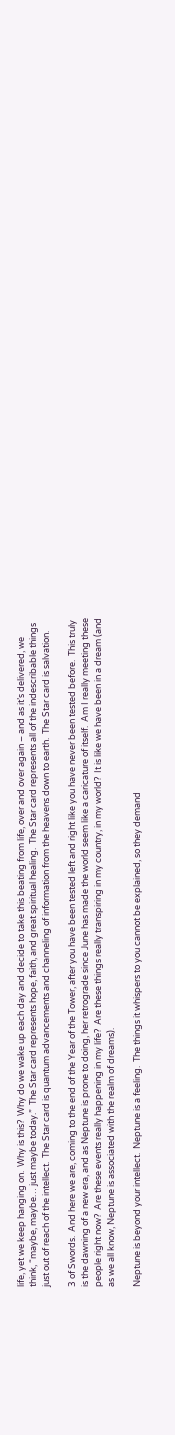life, yet we keep hanging on.  Why is this?  Why do we wake up each day and decide to take this beating from life, over and over again – and as it’s delivered, we think, “maybe, maybe… just maybe today.”  The Star card represents hope, faith, and great spiritual healing.  The Star card represents all of the indescribable things just out of reach of the intellect.  The Star card is quantum advancements and channeling of information from the heavens down to earth.  The Star card is salvation.

3 of Swords.  And here we are, coming to the end of the Year of the Tower, after you have been tested left and right like you have never been tested before.  This truly is the dawning of a new era, and as Neptune is prone to doing, her retrograde since June has made the world seem like a caricature of itself.  Am I really meeting these people right now?  Are these events really happening in my life?  Are these things really transpiring in my country, in my world?  It is like we have been in a dream (and as we all know, Neptune is associated with the realm of dreams).

Neptune is beyond your intellect.  Neptune is a feeling.  The things it whispers to you cannot be explained, so they demand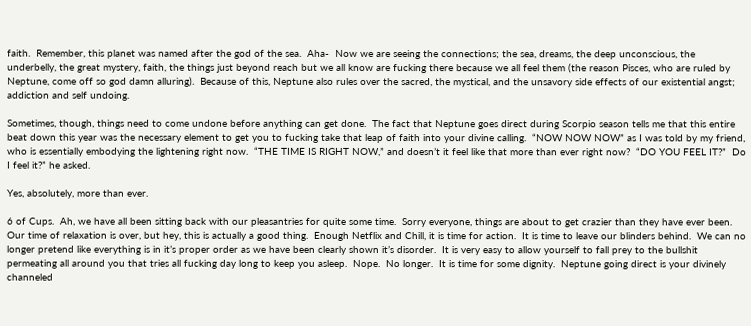faith.  Remember, this planet was named after the god of the sea.  Aha-  Now we are seeing the connections; the sea, dreams, the deep unconscious, the underbelly, the great mystery, faith, the things just beyond reach but we all know are fucking there because we all feel them (the reason Pisces, who are ruled by Neptune, come off so god damn alluring).  Because of this, Neptune also rules over the sacred, the mystical, and the unsavory side effects of our existential angst; addiction and self undoing.

Sometimes, though, things need to come undone before anything can get done.  The fact that Neptune goes direct during Scorpio season tells me that this entire beat down this year was the necessary element to get you to fucking take that leap of faith into your divine calling.  “NOW NOW NOW” as I was told by my friend, who is essentially embodying the lightening right now.  “THE TIME IS RIGHT NOW,” and doesn’t it feel like that more than ever right now?  “DO YOU FEEL IT?”  Do I feel it?” he asked.

Yes, absolutely, more than ever.

6 of Cups.  Ah, we have all been sitting back with our pleasantries for quite some time.  Sorry everyone, things are about to get crazier than they have ever been.  Our time of relaxation is over, but hey, this is actually a good thing.  Enough Netflix and Chill, it is time for action.  It is time to leave our blinders behind.  We can no longer pretend like everything is in it’s proper order as we have been clearly shown it’s disorder.  It is very easy to allow yourself to fall prey to the bullshit permeating all around you that tries all fucking day long to keep you asleep.  Nope.  No longer.  It is time for some dignity.  Neptune going direct is your divinely channeled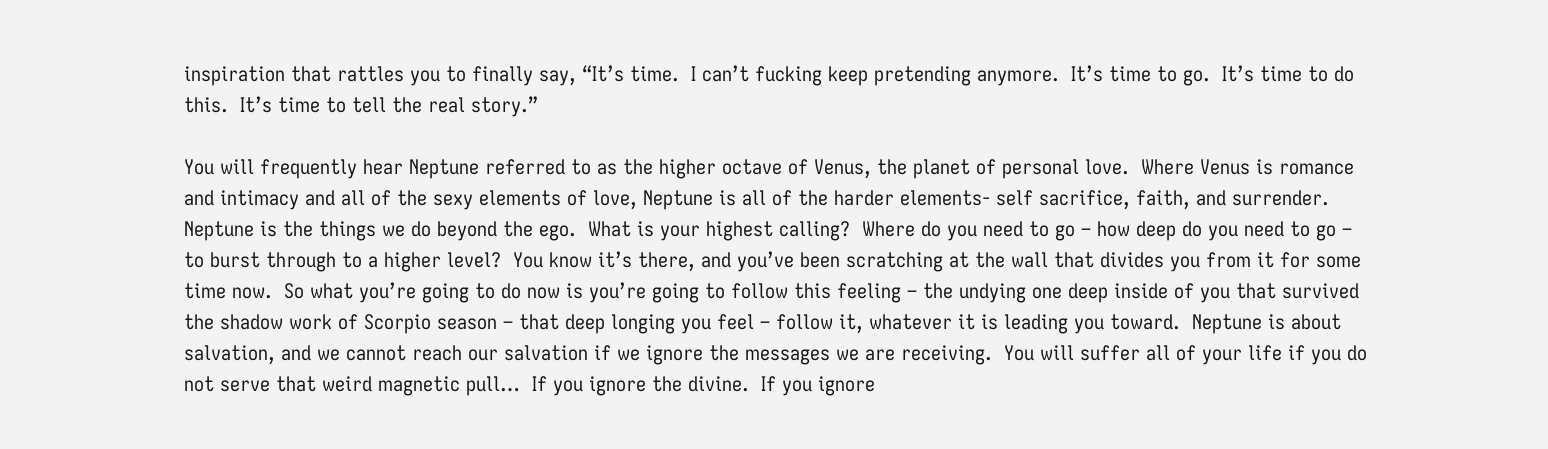inspiration that rattles you to finally say, “It’s time.  I can’t fucking keep pretending anymore.  It’s time to go.  It’s time to do this.  It’s time to tell the real story.”

You will frequently hear Neptune referred to as the higher octave of Venus, the planet of personal love.  Where Venus is romance and intimacy and all of the sexy elements of love, Neptune is all of the harder elements- self sacrifice, faith, and surrender.  Neptune is the things we do beyond the ego.  What is your highest calling?  Where do you need to go – how deep do you need to go – to burst through to a higher level?  You know it’s there, and you’ve been scratching at the wall that divides you from it for some time now.  So what you’re going to do now is you’re going to follow this feeling – the undying one deep inside of you that survived the shadow work of Scorpio season – that deep longing you feel – follow it, whatever it is leading you toward.  Neptune is about salvation, and we cannot reach our salvation if we ignore the messages we are receiving.  You will suffer all of your life if you do not serve that weird magnetic pull…  If you ignore the divine.  If you ignore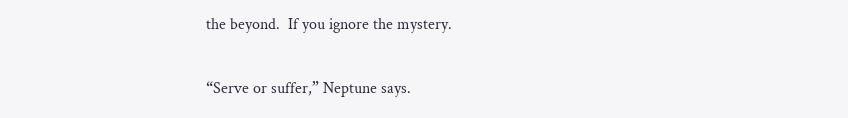the beyond.  If you ignore the mystery.

“Serve or suffer,” Neptune says.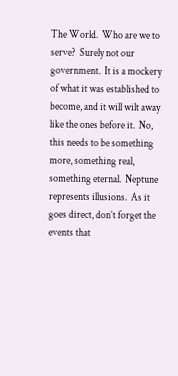The World.  Who are we to serve?  Surely not our government.  It is a mockery of what it was established to become, and it will wilt away like the ones before it.  No, this needs to be something more, something real, something eternal.  Neptune represents illusions.  As it goes direct, don’t forget the events that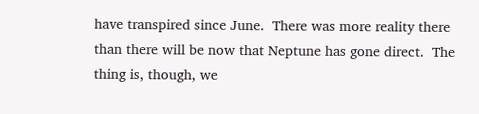have transpired since June.  There was more reality there than there will be now that Neptune has gone direct.  The thing is, though, we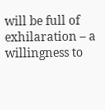will be full of exhilaration – a willingness to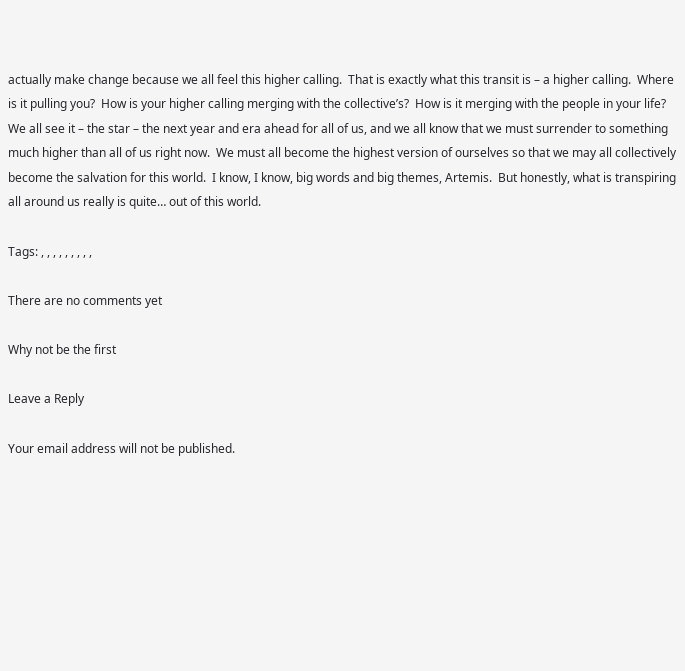actually make change because we all feel this higher calling.  That is exactly what this transit is – a higher calling.  Where is it pulling you?  How is your higher calling merging with the collective’s?  How is it merging with the people in your life?  We all see it – the star – the next year and era ahead for all of us, and we all know that we must surrender to something much higher than all of us right now.  We must all become the highest version of ourselves so that we may all collectively become the salvation for this world.  I know, I know, big words and big themes, Artemis.  But honestly, what is transpiring all around us really is quite… out of this world.

Tags: , , , , , , , , ,

There are no comments yet

Why not be the first

Leave a Reply

Your email address will not be published.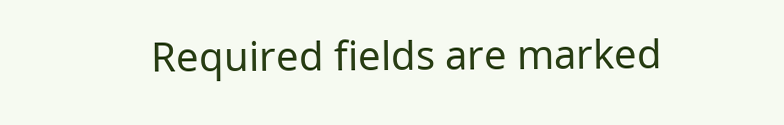Required fields are marked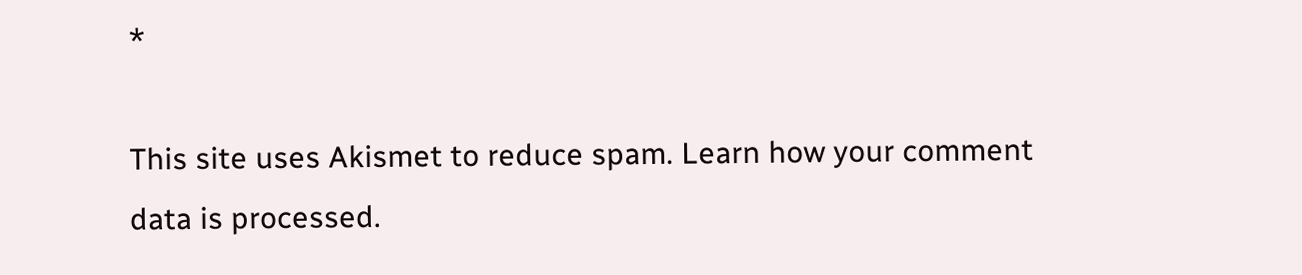*

This site uses Akismet to reduce spam. Learn how your comment data is processed.